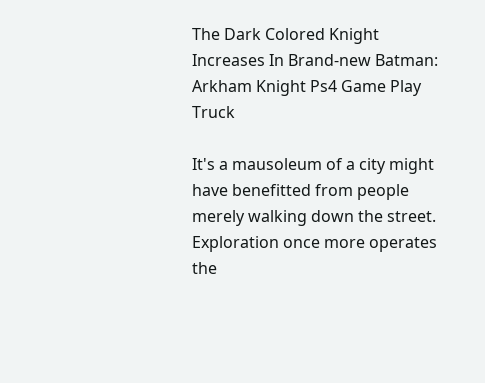The Dark Colored Knight Increases In Brand-new Batman: Arkham Knight Ps4 Game Play Truck

It's a mausoleum of a city might have benefitted from people merely walking down the street. Exploration once more operates the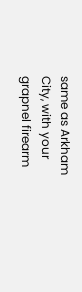same as Arkham City, with your grapnel firearm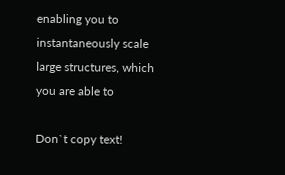enabling you to instantaneously scale large structures, which you are able to

Don`t copy text!